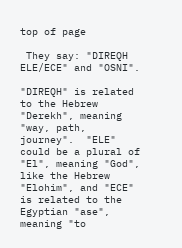top of page

 They say: "DIREQH ELE/ECE" and "OSNI".

"DIREQH" is related to the Hebrew "Derekh", meaning "way, path, journey".  "ELE" could be a plural of "El", meaning "God", like the Hebrew "Elohim", and "ECE" is related to the Egyptian "ase", meaning "to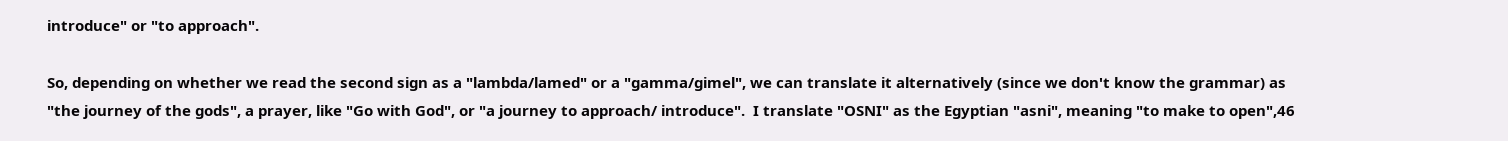introduce" or "to approach".

So, depending on whether we read the second sign as a "lambda/lamed" or a "gamma/gimel", we can translate it alternatively (since we don't know the grammar) as "the journey of the gods", a prayer, like "Go with God", or "a journey to approach/ introduce".  I translate "OSNI" as the Egyptian "asni", meaning "to make to open",46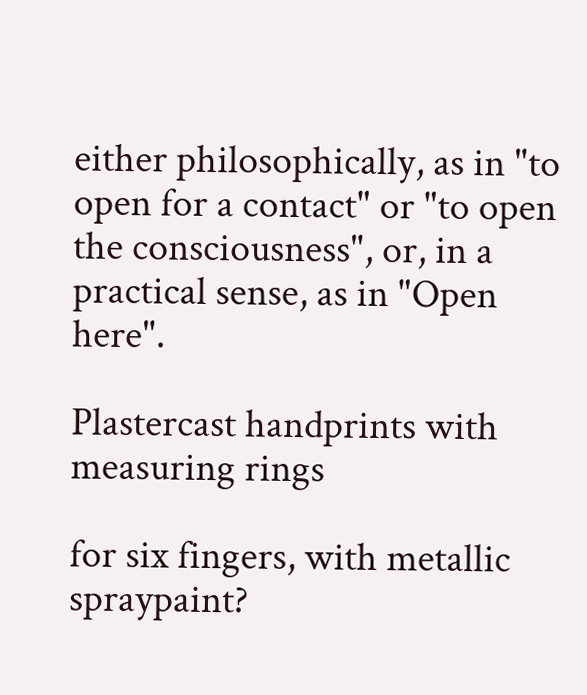either philosophically, as in "to open for a contact" or "to open the consciousness", or, in a practical sense, as in "Open here".

Plastercast handprints with measuring rings

for six fingers, with metallic spraypaint?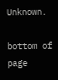Unknown.

bottom of page